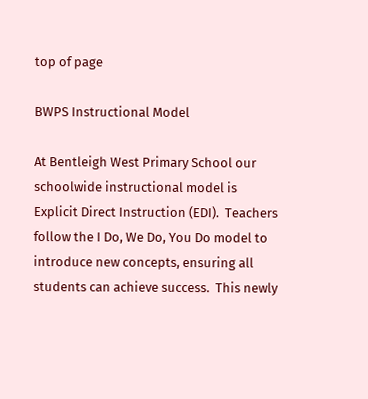top of page

BWPS Instructional Model

At Bentleigh West Primary School our schoolwide instructional model is Explicit Direct Instruction (EDI).  Teachers follow the I Do, We Do, You Do model to introduce new concepts, ensuring all students can achieve success.  This newly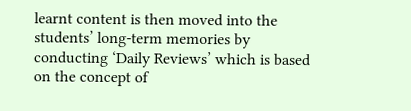learnt content is then moved into the students’ long-term memories by conducting ‘Daily Reviews’ which is based on the concept of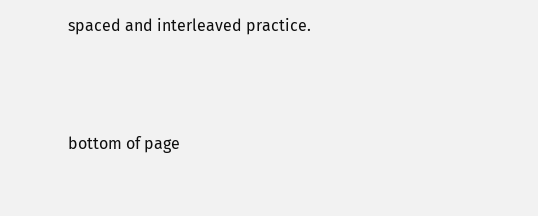spaced and interleaved practice.



bottom of page